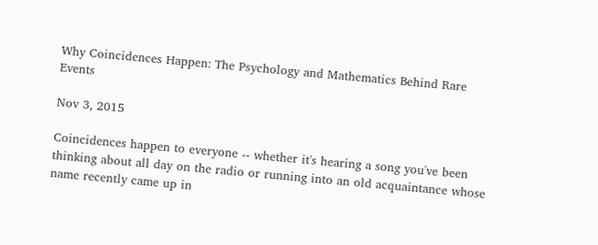Why Coincidences Happen: The Psychology and Mathematics Behind Rare Events

Nov 3, 2015

Coincidences happen to everyone -- whether it's hearing a song you've been thinking about all day on the radio or running into an old acquaintance whose name recently came up in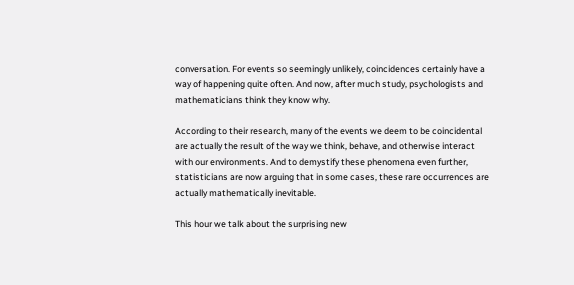conversation. For events so seemingly unlikely, coincidences certainly have a way of happening quite often. And now, after much study, psychologists and mathematicians think they know why.

According to their research, many of the events we deem to be coincidental are actually the result of the way we think, behave, and otherwise interact with our environments. And to demystify these phenomena even further, statisticians are now arguing that in some cases, these rare occurrences are actually mathematically inevitable.

This hour we talk about the surprising new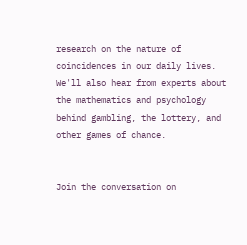research on the nature of coincidences in our daily lives. We'll also hear from experts about the mathematics and psychology behind gambling, the lottery, and other games of chance.


Join the conversation on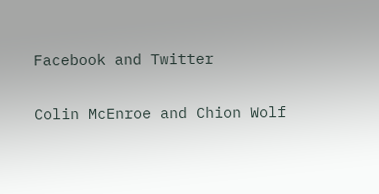Facebook and Twitter

Colin McEnroe and Chion Wolf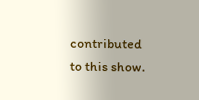contributed to this show.